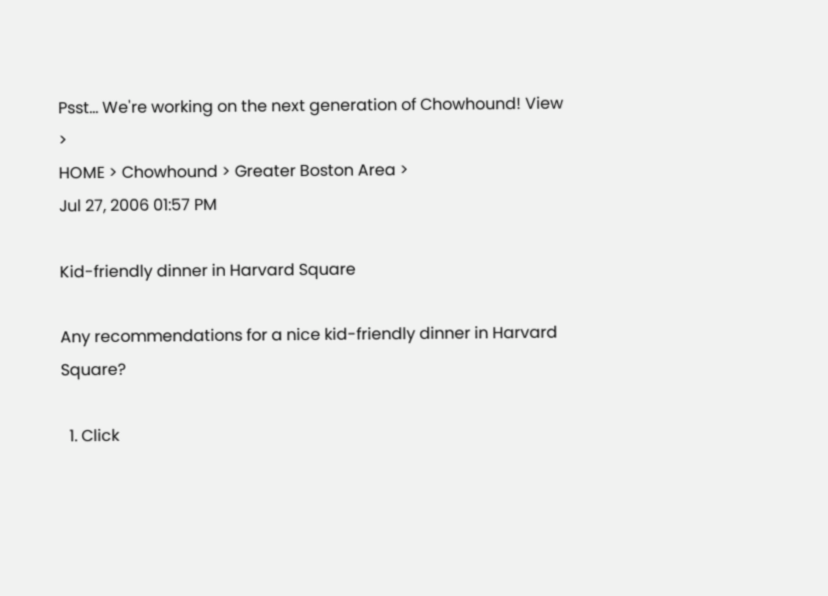Psst... We're working on the next generation of Chowhound! View >
HOME > Chowhound > Greater Boston Area >
Jul 27, 2006 01:57 PM

Kid-friendly dinner in Harvard Square

Any recommendations for a nice kid-friendly dinner in Harvard Square?

  1. Click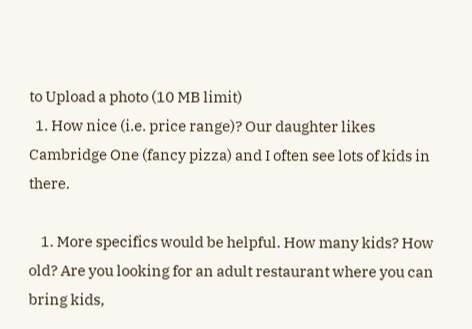to Upload a photo (10 MB limit)
  1. How nice (i.e. price range)? Our daughter likes Cambridge One (fancy pizza) and I often see lots of kids in there.

    1. More specifics would be helpful. How many kids? How old? Are you looking for an adult restaurant where you can bring kids,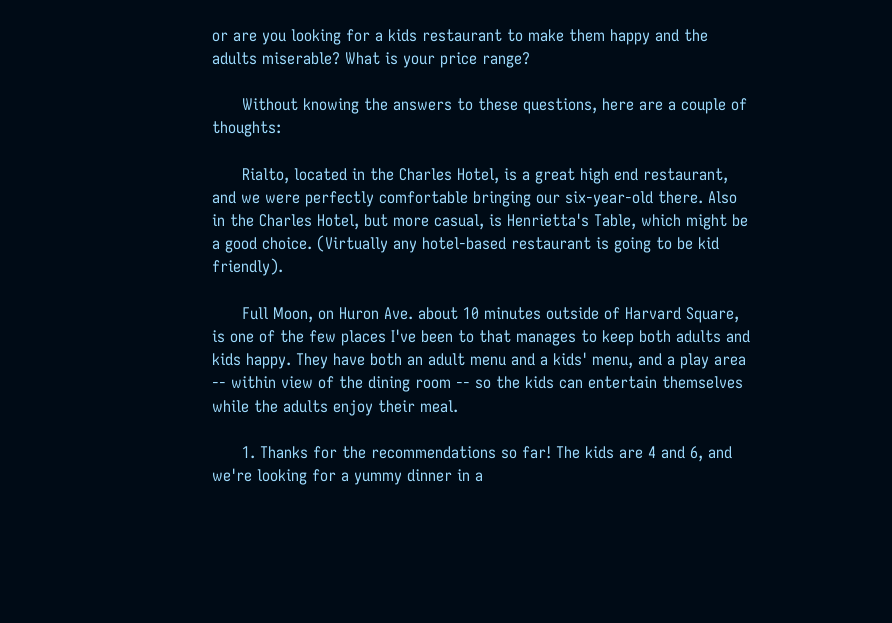or are you looking for a kids restaurant to make them happy and the adults miserable? What is your price range?

      Without knowing the answers to these questions, here are a couple of thoughts:

      Rialto, located in the Charles Hotel, is a great high end restaurant, and we were perfectly comfortable bringing our six-year-old there. Also in the Charles Hotel, but more casual, is Henrietta's Table, which might be a good choice. (Virtually any hotel-based restaurant is going to be kid friendly).

      Full Moon, on Huron Ave. about 10 minutes outside of Harvard Square, is one of the few places I've been to that manages to keep both adults and kids happy. They have both an adult menu and a kids' menu, and a play area -- within view of the dining room -- so the kids can entertain themselves while the adults enjoy their meal.

      1. Thanks for the recommendations so far! The kids are 4 and 6, and we're looking for a yummy dinner in a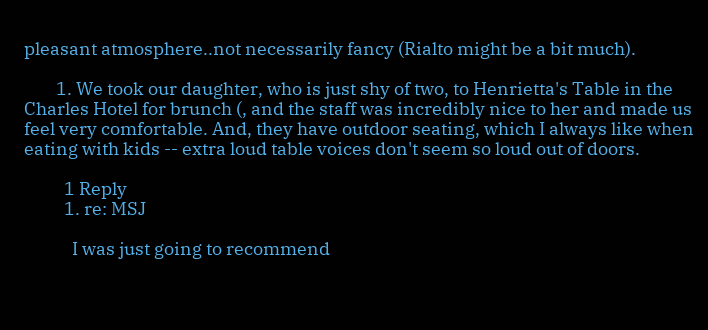pleasant atmosphere..not necessarily fancy (Rialto might be a bit much).

        1. We took our daughter, who is just shy of two, to Henrietta's Table in the Charles Hotel for brunch (, and the staff was incredibly nice to her and made us feel very comfortable. And, they have outdoor seating, which I always like when eating with kids -- extra loud table voices don't seem so loud out of doors.

          1 Reply
          1. re: MSJ

            I was just going to recommend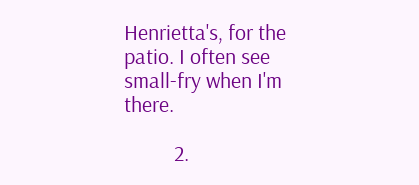Henrietta's, for the patio. I often see small-fry when I'm there.

          2.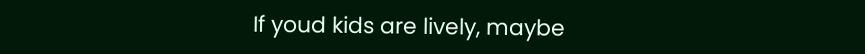If youd kids are lively, maybe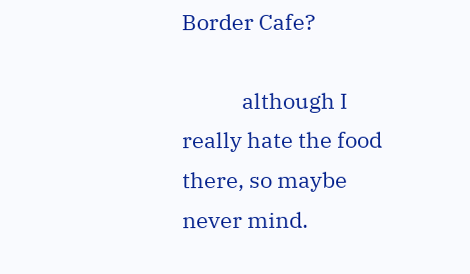Border Cafe?

            although I really hate the food there, so maybe never mind.